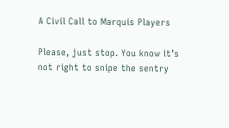A Civil Call to Marquis Players

Please, just stop. You know it’s not right to snipe the sentry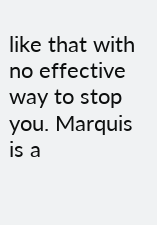like that with no effective way to stop you. Marquis is a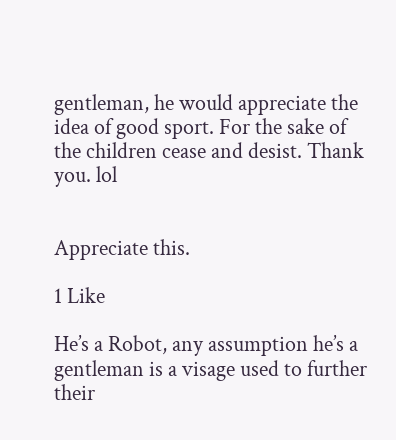gentleman, he would appreciate the idea of good sport. For the sake of the children cease and desist. Thank you. lol


Appreciate this.

1 Like

He’s a Robot, any assumption he’s a gentleman is a visage used to further their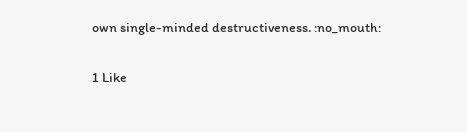own single-minded destructiveness. :no_mouth:

1 Like